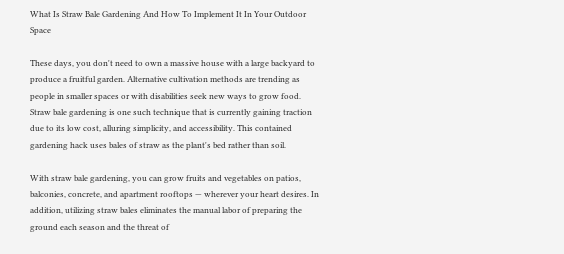What Is Straw Bale Gardening And How To Implement It In Your Outdoor Space

These days, you don't need to own a massive house with a large backyard to produce a fruitful garden. Alternative cultivation methods are trending as people in smaller spaces or with disabilities seek new ways to grow food. Straw bale gardening is one such technique that is currently gaining traction due to its low cost, alluring simplicity, and accessibility. This contained gardening hack uses bales of straw as the plant's bed rather than soil.

With straw bale gardening, you can grow fruits and vegetables on patios, balconies, concrete, and apartment rooftops — wherever your heart desires. In addition, utilizing straw bales eliminates the manual labor of preparing the ground each season and the threat of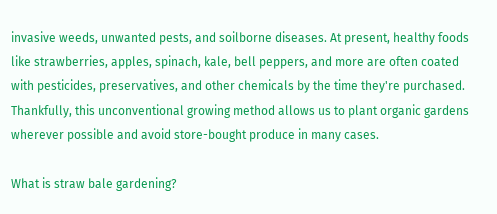invasive weeds, unwanted pests, and soilborne diseases. At present, healthy foods like strawberries, apples, spinach, kale, bell peppers, and more are often coated with pesticides, preservatives, and other chemicals by the time they're purchased. Thankfully, this unconventional growing method allows us to plant organic gardens wherever possible and avoid store-bought produce in many cases.

What is straw bale gardening?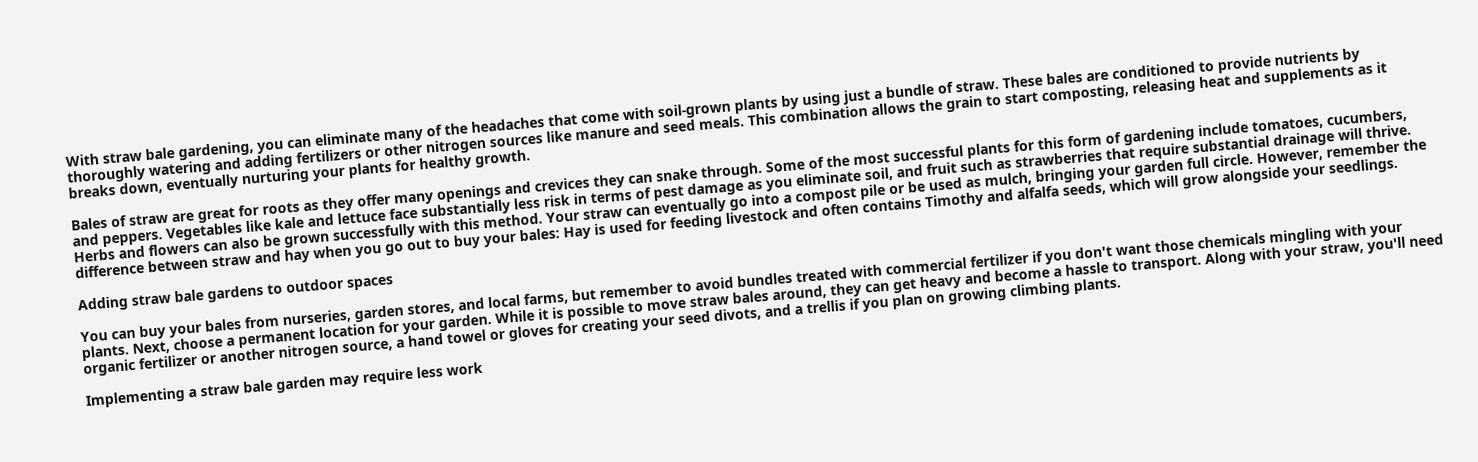With straw bale gardening, you can eliminate many of the headaches that come with soil-grown plants by using just a bundle of straw. These bales are conditioned to provide nutrients by thoroughly watering and adding fertilizers or other nitrogen sources like manure and seed meals. This combination allows the grain to start composting, releasing heat and supplements as it breaks down, eventually nurturing your plants for healthy growth.

Bales of straw are great for roots as they offer many openings and crevices they can snake through. Some of the most successful plants for this form of gardening include tomatoes, cucumbers, and peppers. Vegetables like kale and lettuce face substantially less risk in terms of pest damage as you eliminate soil, and fruit such as strawberries that require substantial drainage will thrive. Herbs and flowers can also be grown successfully with this method. Your straw can eventually go into a compost pile or be used as mulch, bringing your garden full circle. However, remember the difference between straw and hay when you go out to buy your bales: Hay is used for feeding livestock and often contains Timothy and alfalfa seeds, which will grow alongside your seedlings.

Adding straw bale gardens to outdoor spaces

You can buy your bales from nurseries, garden stores, and local farms, but remember to avoid bundles treated with commercial fertilizer if you don't want those chemicals mingling with your plants. Next, choose a permanent location for your garden. While it is possible to move straw bales around, they can get heavy and become a hassle to transport. Along with your straw, you'll need organic fertilizer or another nitrogen source, a hand towel or gloves for creating your seed divots, and a trellis if you plan on growing climbing plants.

Implementing a straw bale garden may require less work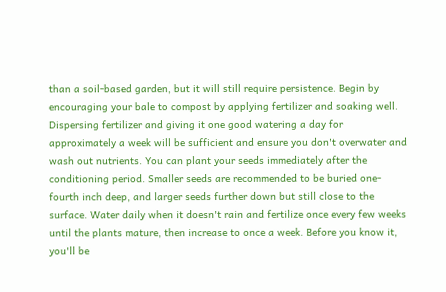than a soil-based garden, but it will still require persistence. Begin by encouraging your bale to compost by applying fertilizer and soaking well. Dispersing fertilizer and giving it one good watering a day for approximately a week will be sufficient and ensure you don't overwater and wash out nutrients. You can plant your seeds immediately after the conditioning period. Smaller seeds are recommended to be buried one-fourth inch deep, and larger seeds further down but still close to the surface. Water daily when it doesn't rain and fertilize once every few weeks until the plants mature, then increase to once a week. Before you know it, you'll be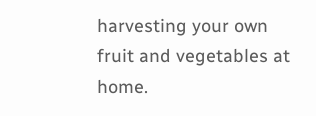harvesting your own fruit and vegetables at home.